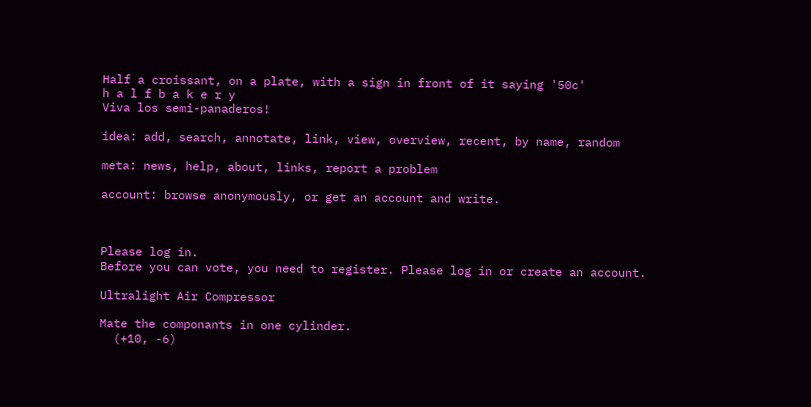Half a croissant, on a plate, with a sign in front of it saying '50c'
h a l f b a k e r y
Viva los semi-panaderos!

idea: add, search, annotate, link, view, overview, recent, by name, random

meta: news, help, about, links, report a problem

account: browse anonymously, or get an account and write.



Please log in.
Before you can vote, you need to register. Please log in or create an account.

Ultralight Air Compressor

Mate the componants in one cylinder.
  (+10, -6)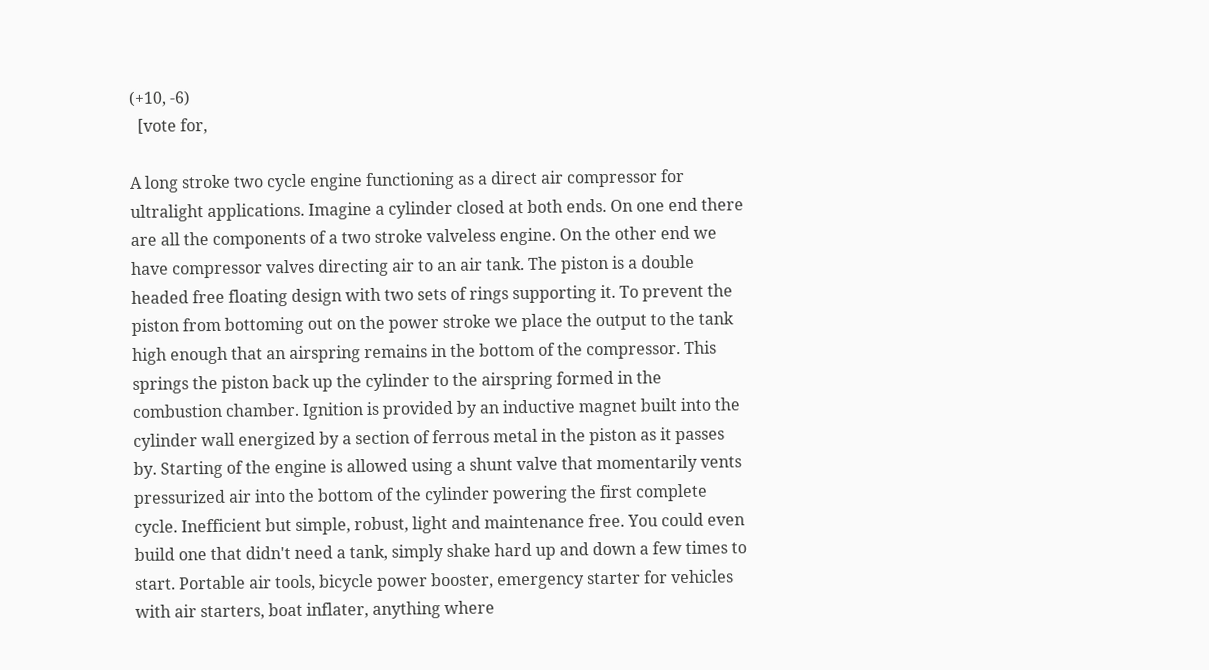(+10, -6)
  [vote for,

A long stroke two cycle engine functioning as a direct air compressor for ultralight applications. Imagine a cylinder closed at both ends. On one end there are all the components of a two stroke valveless engine. On the other end we have compressor valves directing air to an air tank. The piston is a double headed free floating design with two sets of rings supporting it. To prevent the piston from bottoming out on the power stroke we place the output to the tank high enough that an airspring remains in the bottom of the compressor. This springs the piston back up the cylinder to the airspring formed in the combustion chamber. Ignition is provided by an inductive magnet built into the cylinder wall energized by a section of ferrous metal in the piston as it passes by. Starting of the engine is allowed using a shunt valve that momentarily vents pressurized air into the bottom of the cylinder powering the first complete cycle. Inefficient but simple, robust, light and maintenance free. You could even build one that didn't need a tank, simply shake hard up and down a few times to start. Portable air tools, bicycle power booster, emergency starter for vehicles with air starters, boat inflater, anything where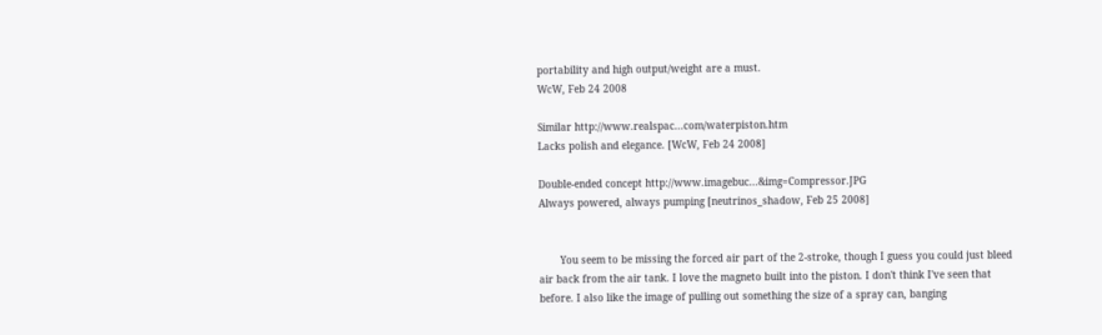portability and high output/weight are a must.
WcW, Feb 24 2008

Similar http://www.realspac...com/waterpiston.htm
Lacks polish and elegance. [WcW, Feb 24 2008]

Double-ended concept http://www.imagebuc...&img=Compressor.JPG
Always powered, always pumping [neutrinos_shadow, Feb 25 2008]


       You seem to be missing the forced air part of the 2-stroke, though I guess you could just bleed air back from the air tank. I love the magneto built into the piston. I don't think I've seen that before. I also like the image of pulling out something the size of a spray can, banging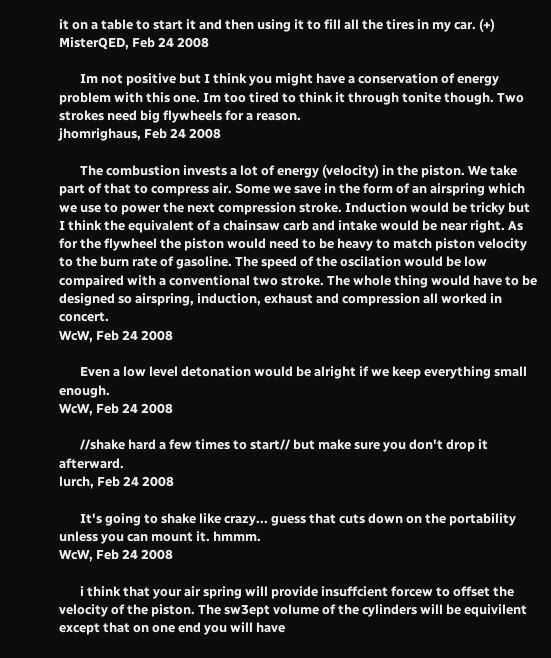it on a table to start it and then using it to fill all the tires in my car. (+)
MisterQED, Feb 24 2008

       Im not positive but I think you might have a conservation of energy problem with this one. Im too tired to think it through tonite though. Two strokes need big flywheels for a reason.
jhomrighaus, Feb 24 2008

       The combustion invests a lot of energy (velocity) in the piston. We take part of that to compress air. Some we save in the form of an airspring which we use to power the next compression stroke. Induction would be tricky but I think the equivalent of a chainsaw carb and intake would be near right. As for the flywheel the piston would need to be heavy to match piston velocity to the burn rate of gasoline. The speed of the oscilation would be low compaired with a conventional two stroke. The whole thing would have to be designed so airspring, induction, exhaust and compression all worked in concert.
WcW, Feb 24 2008

       Even a low level detonation would be alright if we keep everything small enough.
WcW, Feb 24 2008

       //shake hard a few times to start// but make sure you don't drop it afterward.
lurch, Feb 24 2008

       It's going to shake like crazy... guess that cuts down on the portability unless you can mount it. hmmm.
WcW, Feb 24 2008

       i think that your air spring will provide insuffcient forcew to offset the velocity of the piston. The sw3ept volume of the cylinders will be equivilent except that on one end you will have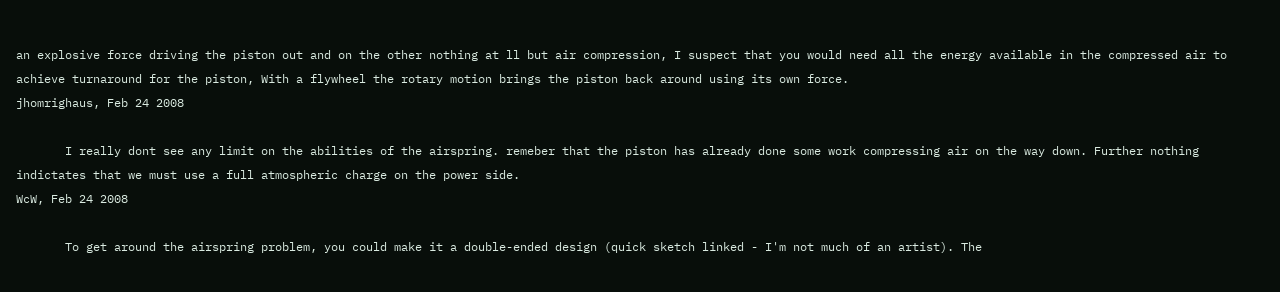an explosive force driving the piston out and on the other nothing at ll but air compression, I suspect that you would need all the energy available in the compressed air to achieve turnaround for the piston, With a flywheel the rotary motion brings the piston back around using its own force.
jhomrighaus, Feb 24 2008

       I really dont see any limit on the abilities of the airspring. remeber that the piston has already done some work compressing air on the way down. Further nothing indictates that we must use a full atmospheric charge on the power side.
WcW, Feb 24 2008

       To get around the airspring problem, you could make it a double-ended design (quick sketch linked - I'm not much of an artist). The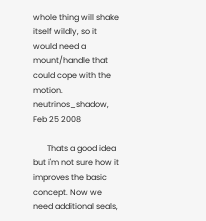whole thing will shake itself wildly, so it would need a mount/handle that could cope with the motion.
neutrinos_shadow, Feb 25 2008

       Thats a good idea but i'm not sure how it improves the basic concept. Now we need additional seals,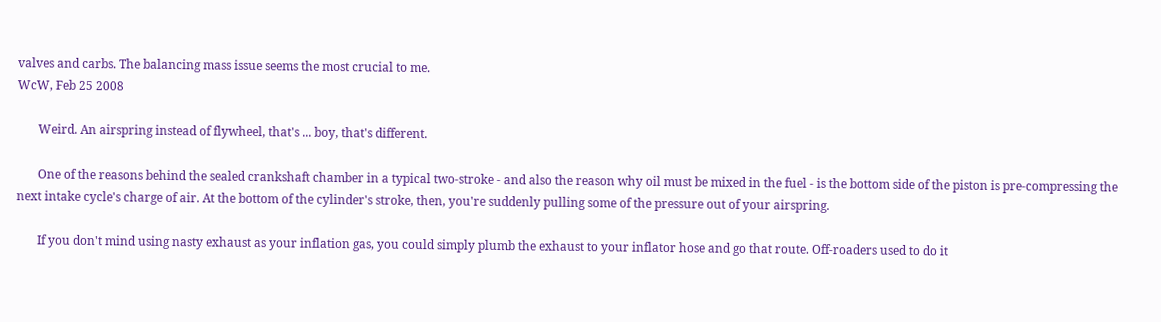valves and carbs. The balancing mass issue seems the most crucial to me.
WcW, Feb 25 2008

       Weird. An airspring instead of flywheel, that's ... boy, that's different.

       One of the reasons behind the sealed crankshaft chamber in a typical two-stroke - and also the reason why oil must be mixed in the fuel - is the bottom side of the piston is pre-compressing the next intake cycle's charge of air. At the bottom of the cylinder's stroke, then, you're suddenly pulling some of the pressure out of your airspring.

       If you don't mind using nasty exhaust as your inflation gas, you could simply plumb the exhaust to your inflator hose and go that route. Off-roaders used to do it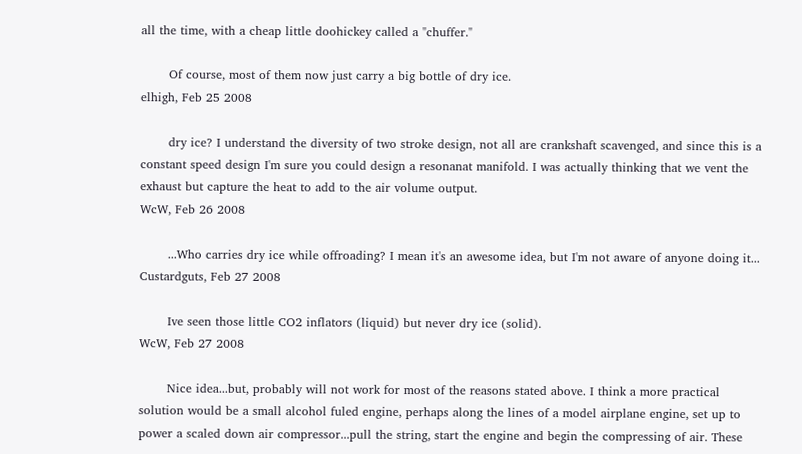all the time, with a cheap little doohickey called a "chuffer."

       Of course, most of them now just carry a big bottle of dry ice.
elhigh, Feb 25 2008

       dry ice? I understand the diversity of two stroke design, not all are crankshaft scavenged, and since this is a constant speed design I'm sure you could design a resonanat manifold. I was actually thinking that we vent the exhaust but capture the heat to add to the air volume output.
WcW, Feb 26 2008

       ...Who carries dry ice while offroading? I mean it's an awesome idea, but I'm not aware of anyone doing it...
Custardguts, Feb 27 2008

       Ive seen those little CO2 inflators (liquid) but never dry ice (solid).
WcW, Feb 27 2008

       Nice idea...but, probably will not work for most of the reasons stated above. I think a more practical solution would be a small alcohol fuled engine, perhaps along the lines of a model airplane engine, set up to power a scaled down air compressor...pull the string, start the engine and begin the compressing of air. These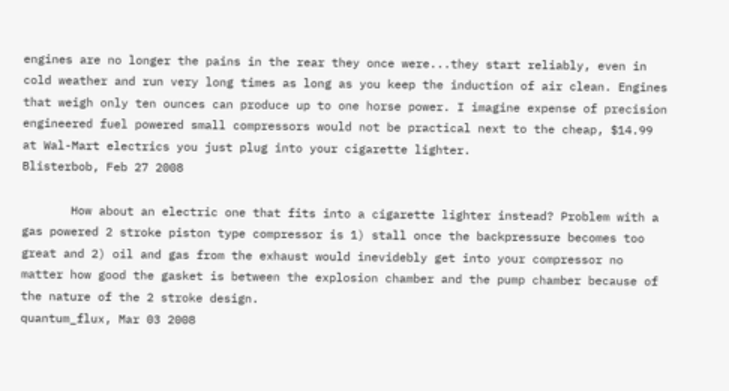engines are no longer the pains in the rear they once were...they start reliably, even in cold weather and run very long times as long as you keep the induction of air clean. Engines that weigh only ten ounces can produce up to one horse power. I imagine expense of precision engineered fuel powered small compressors would not be practical next to the cheap, $14.99 at Wal-Mart electrics you just plug into your cigarette lighter.
Blisterbob, Feb 27 2008

       How about an electric one that fits into a cigarette lighter instead? Problem with a gas powered 2 stroke piston type compressor is 1) stall once the backpressure becomes too great and 2) oil and gas from the exhaust would inevidebly get into your compressor no matter how good the gasket is between the explosion chamber and the pump chamber because of the nature of the 2 stroke design.
quantum_flux, Mar 03 2008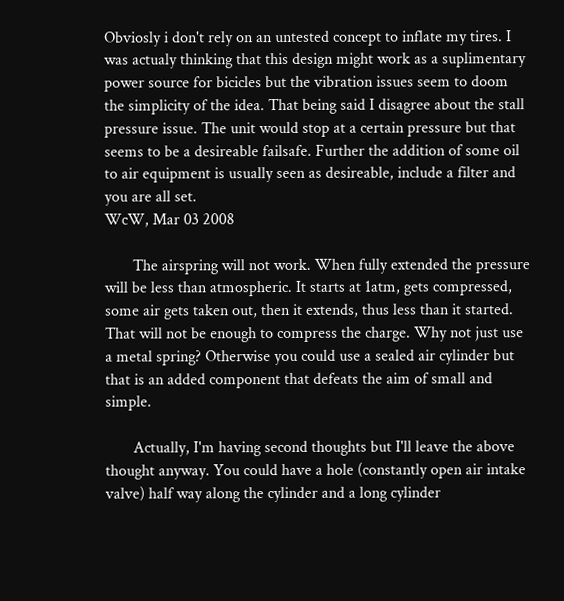Obviosly i don't rely on an untested concept to inflate my tires. I was actualy thinking that this design might work as a suplimentary power source for bicicles but the vibration issues seem to doom the simplicity of the idea. That being said I disagree about the stall pressure issue. The unit would stop at a certain pressure but that seems to be a desireable failsafe. Further the addition of some oil to air equipment is usually seen as desireable, include a filter and you are all set.
WcW, Mar 03 2008

       The airspring will not work. When fully extended the pressure will be less than atmospheric. It starts at 1atm, gets compressed, some air gets taken out, then it extends, thus less than it started. That will not be enough to compress the charge. Why not just use a metal spring? Otherwise you could use a sealed air cylinder but that is an added component that defeats the aim of small and simple.

       Actually, I'm having second thoughts but I'll leave the above thought anyway. You could have a hole (constantly open air intake valve) half way along the cylinder and a long cylinder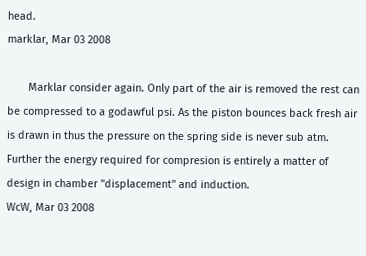head.
marklar, Mar 03 2008

       Marklar consider again. Only part of the air is removed the rest can be compressed to a godawful psi. As the piston bounces back fresh air is drawn in thus the pressure on the spring side is never sub atm. Further the energy required for compresion is entirely a matter of design in chamber "displacement" and induction.
WcW, Mar 03 2008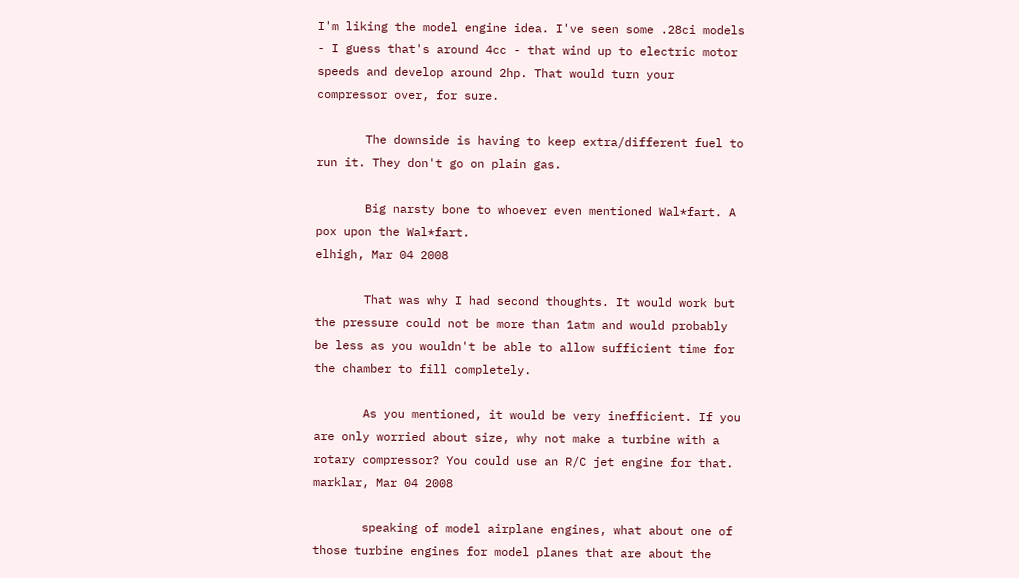I'm liking the model engine idea. I've seen some .28ci models - I guess that's around 4cc - that wind up to electric motor speeds and develop around 2hp. That would turn your compressor over, for sure.

       The downside is having to keep extra/different fuel to run it. They don't go on plain gas.

       Big narsty bone to whoever even mentioned Wal*fart. A pox upon the Wal*fart.
elhigh, Mar 04 2008

       That was why I had second thoughts. It would work but the pressure could not be more than 1atm and would probably be less as you wouldn't be able to allow sufficient time for the chamber to fill completely.

       As you mentioned, it would be very inefficient. If you are only worried about size, why not make a turbine with a rotary compressor? You could use an R/C jet engine for that.
marklar, Mar 04 2008

       speaking of model airplane engines, what about one of those turbine engines for model planes that are about the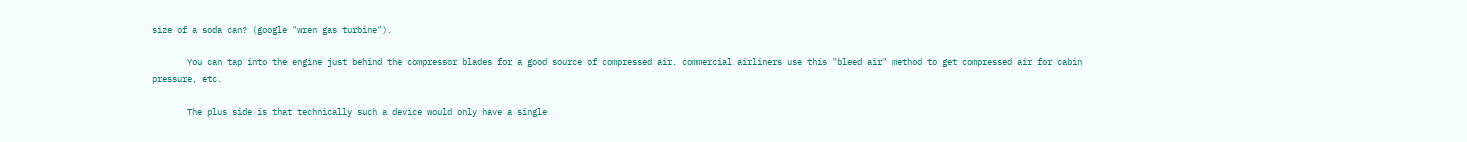size of a soda can? (google "wren gas turbine").

       You can tap into the engine just behind the compressor blades for a good source of compressed air. commercial airliners use this "bleed air" method to get compressed air for cabin pressure, etc.

       The plus side is that technically such a device would only have a single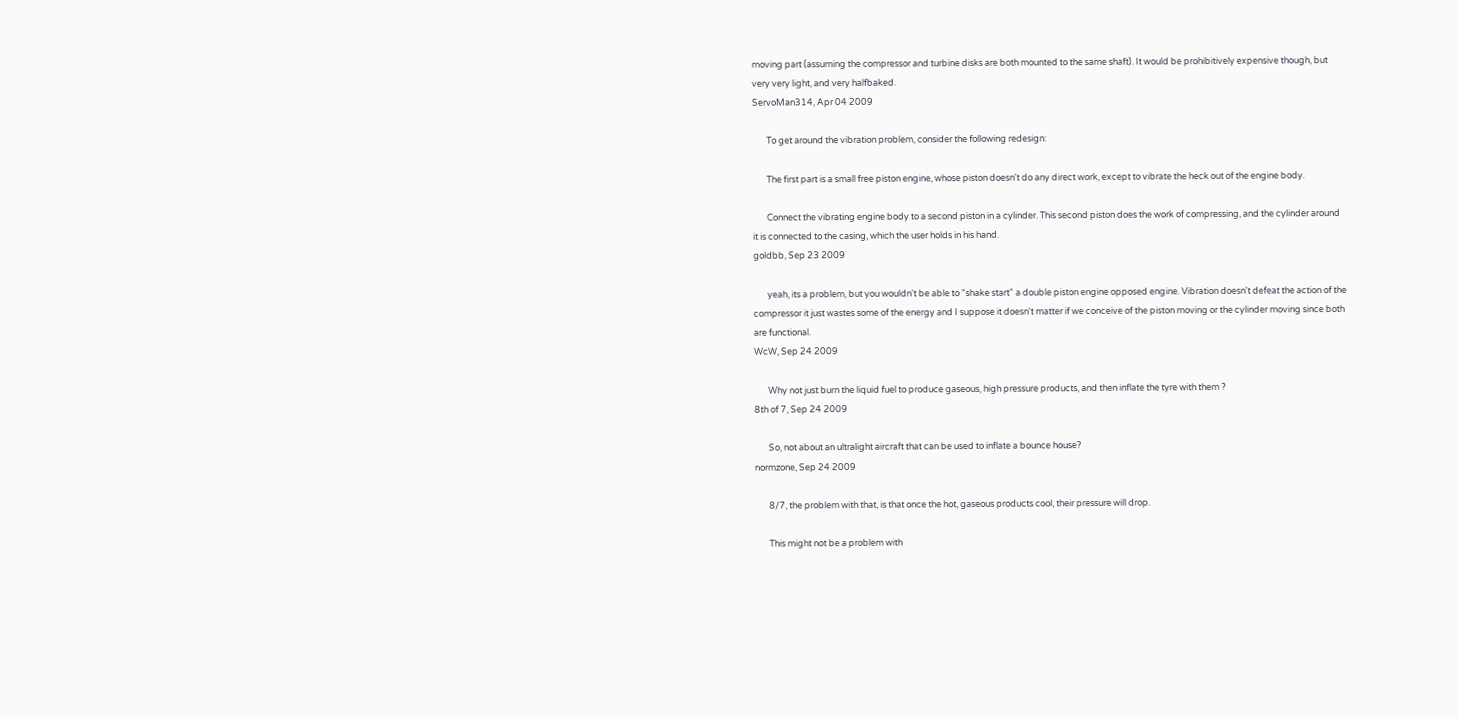moving part (assuming the compressor and turbine disks are both mounted to the same shaft). It would be prohibitively expensive though, but very very light, and very halfbaked.
ServoMan314, Apr 04 2009

       To get around the vibration problem, consider the following redesign:

       The first part is a small free piston engine, whose piston doesn't do any direct work, except to vibrate the heck out of the engine body.

       Connect the vibrating engine body to a second piston in a cylinder. This second piston does the work of compressing, and the cylinder around it is connected to the casing, which the user holds in his hand.
goldbb, Sep 23 2009

       yeah, its a problem, but you wouldn't be able to "shake start" a double piston engine opposed engine. Vibration doesn't defeat the action of the compressor it just wastes some of the energy and I suppose it doesn't matter if we conceive of the piston moving or the cylinder moving since both are functional.
WcW, Sep 24 2009

       Why not just burn the liquid fuel to produce gaseous, high pressure products, and then inflate the tyre with them ?
8th of 7, Sep 24 2009

       So, not about an ultralight aircraft that can be used to inflate a bounce house?
normzone, Sep 24 2009

       8/7, the problem with that, is that once the hot, gaseous products cool, their pressure will drop.

       This might not be a problem with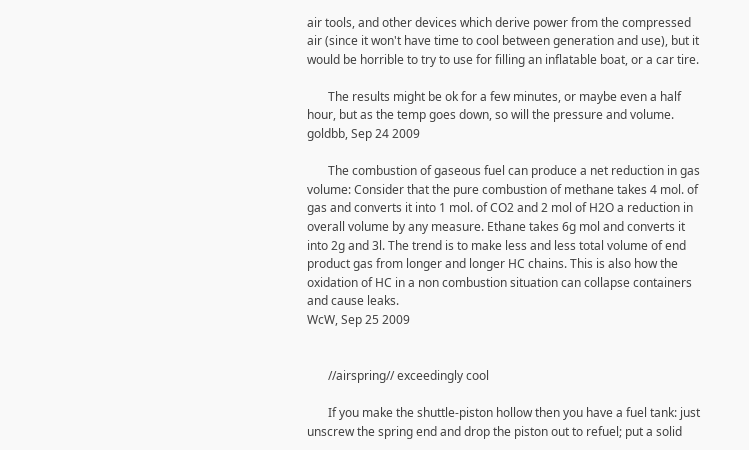air tools, and other devices which derive power from the compressed air (since it won't have time to cool between generation and use), but it would be horrible to try to use for filling an inflatable boat, or a car tire.

       The results might be ok for a few minutes, or maybe even a half hour, but as the temp goes down, so will the pressure and volume.
goldbb, Sep 24 2009

       The combustion of gaseous fuel can produce a net reduction in gas volume: Consider that the pure combustion of methane takes 4 mol. of gas and converts it into 1 mol. of CO2 and 2 mol of H2O a reduction in overall volume by any measure. Ethane takes 6g mol and converts it into 2g and 3l. The trend is to make less and less total volume of end product gas from longer and longer HC chains. This is also how the oxidation of HC in a non combustion situation can collapse containers and cause leaks.
WcW, Sep 25 2009


       //airspring// exceedingly cool

       If you make the shuttle-piston hollow then you have a fuel tank: just unscrew the spring end and drop the piston out to refuel; put a solid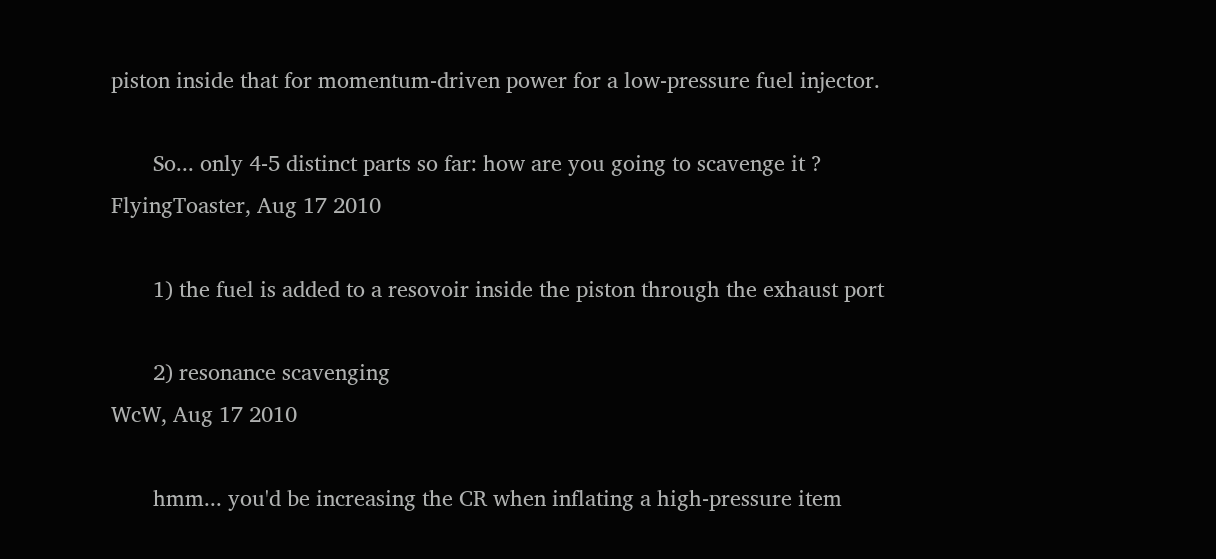piston inside that for momentum-driven power for a low-pressure fuel injector.

       So... only 4-5 distinct parts so far: how are you going to scavenge it ?
FlyingToaster, Aug 17 2010

       1) the fuel is added to a resovoir inside the piston through the exhaust port

       2) resonance scavenging
WcW, Aug 17 2010

       hmm... you'd be increasing the CR when inflating a high-pressure item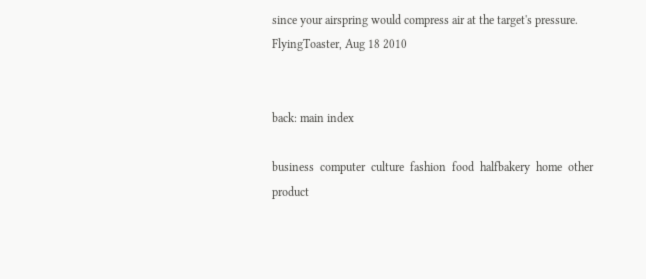since your airspring would compress air at the target's pressure.
FlyingToaster, Aug 18 2010


back: main index

business  computer  culture  fashion  food  halfbakery  home  other  product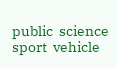public  science  sport  vehicle